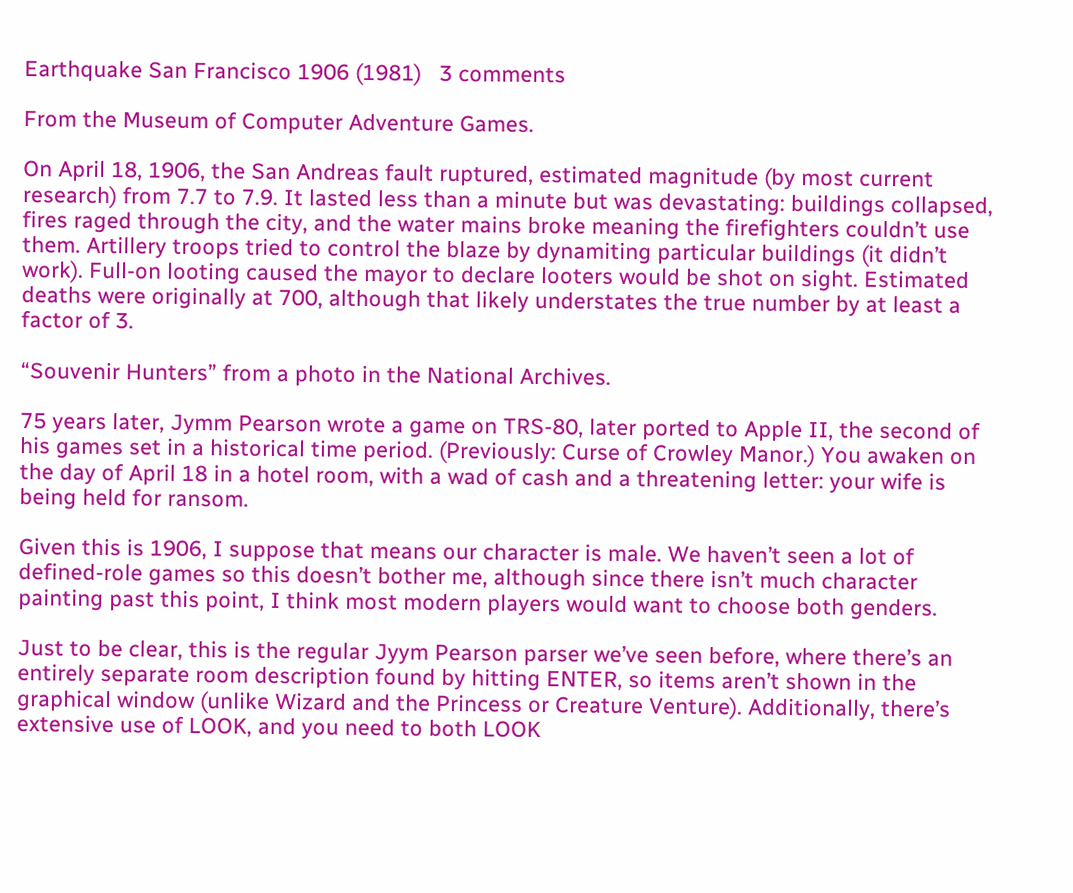Earthquake San Francisco 1906 (1981)   3 comments

From the Museum of Computer Adventure Games.

On April 18, 1906, the San Andreas fault ruptured, estimated magnitude (by most current research) from 7.7 to 7.9. It lasted less than a minute but was devastating: buildings collapsed, fires raged through the city, and the water mains broke meaning the firefighters couldn’t use them. Artillery troops tried to control the blaze by dynamiting particular buildings (it didn’t work). Full-on looting caused the mayor to declare looters would be shot on sight. Estimated deaths were originally at 700, although that likely understates the true number by at least a factor of 3.

“Souvenir Hunters” from a photo in the National Archives.

75 years later, Jymm Pearson wrote a game on TRS-80, later ported to Apple II, the second of his games set in a historical time period. (Previously: Curse of Crowley Manor.) You awaken on the day of April 18 in a hotel room, with a wad of cash and a threatening letter: your wife is being held for ransom.

Given this is 1906, I suppose that means our character is male. We haven’t seen a lot of defined-role games so this doesn’t bother me, although since there isn’t much character painting past this point, I think most modern players would want to choose both genders.

Just to be clear, this is the regular Jyym Pearson parser we’ve seen before, where there’s an entirely separate room description found by hitting ENTER, so items aren’t shown in the graphical window (unlike Wizard and the Princess or Creature Venture). Additionally, there’s extensive use of LOOK, and you need to both LOOK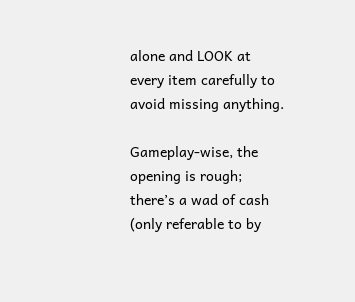alone and LOOK at every item carefully to avoid missing anything.

Gameplay-wise, the opening is rough; there’s a wad of cash (only referable to by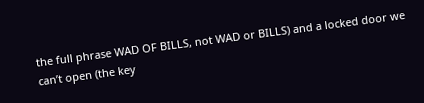the full phrase WAD OF BILLS, not WAD or BILLS) and a locked door we can’t open (the key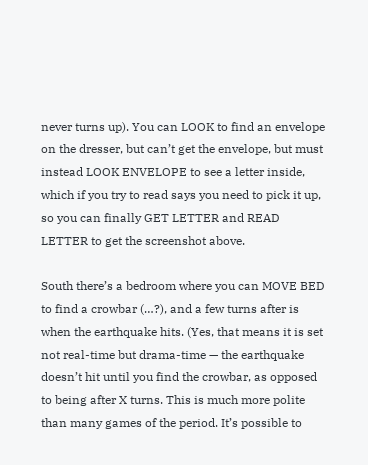never turns up). You can LOOK to find an envelope on the dresser, but can’t get the envelope, but must instead LOOK ENVELOPE to see a letter inside, which if you try to read says you need to pick it up, so you can finally GET LETTER and READ LETTER to get the screenshot above.

South there’s a bedroom where you can MOVE BED to find a crowbar (…?), and a few turns after is when the earthquake hits. (Yes, that means it is set not real-time but drama-time — the earthquake doesn’t hit until you find the crowbar, as opposed to being after X turns. This is much more polite than many games of the period. It’s possible to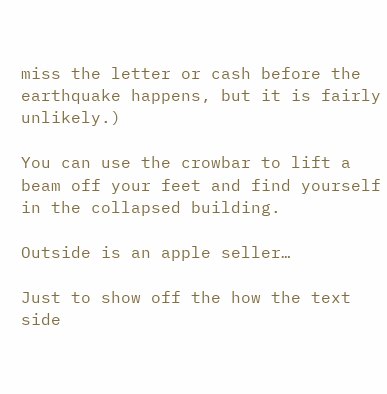miss the letter or cash before the earthquake happens, but it is fairly unlikely.)

You can use the crowbar to lift a beam off your feet and find yourself in the collapsed building.

Outside is an apple seller…

Just to show off the how the text side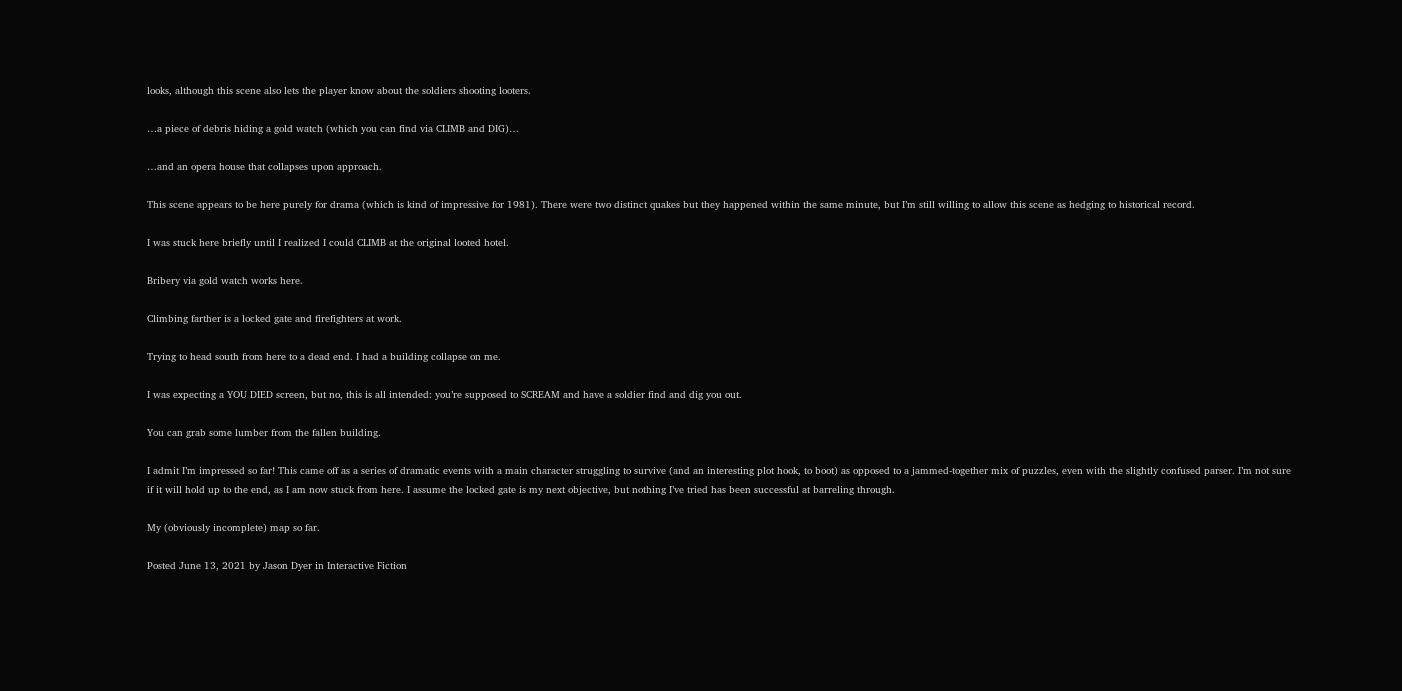looks, although this scene also lets the player know about the soldiers shooting looters.

…a piece of debris hiding a gold watch (which you can find via CLIMB and DIG)…

…and an opera house that collapses upon approach.

This scene appears to be here purely for drama (which is kind of impressive for 1981). There were two distinct quakes but they happened within the same minute, but I’m still willing to allow this scene as hedging to historical record.

I was stuck here briefly until I realized I could CLIMB at the original looted hotel.

Bribery via gold watch works here.

Climbing farther is a locked gate and firefighters at work.

Trying to head south from here to a dead end. I had a building collapse on me.

I was expecting a YOU DIED screen, but no, this is all intended: you’re supposed to SCREAM and have a soldier find and dig you out.

You can grab some lumber from the fallen building.

I admit I’m impressed so far! This came off as a series of dramatic events with a main character struggling to survive (and an interesting plot hook, to boot) as opposed to a jammed-together mix of puzzles, even with the slightly confused parser. I’m not sure if it will hold up to the end, as I am now stuck from here. I assume the locked gate is my next objective, but nothing I’ve tried has been successful at barreling through.

My (obviously incomplete) map so far.

Posted June 13, 2021 by Jason Dyer in Interactive Fiction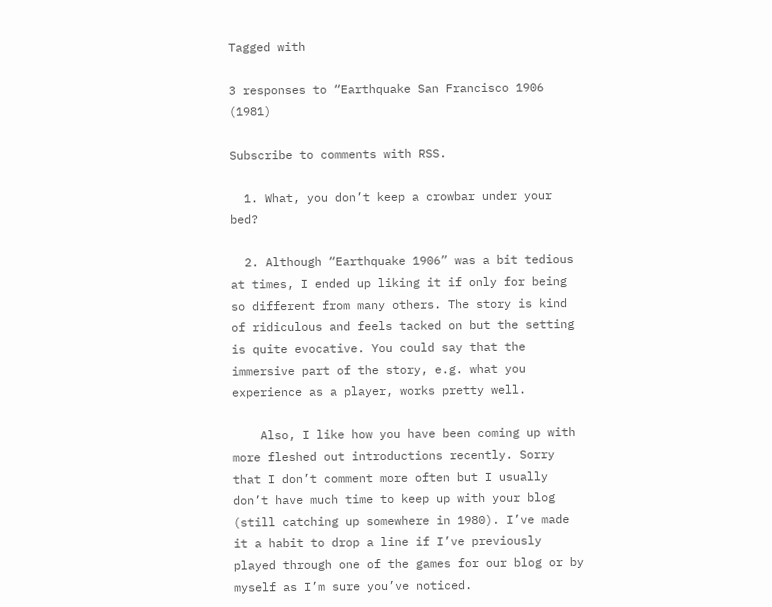Tagged with

3 responses to “Earthquake San Francisco 1906 (1981)

Subscribe to comments with RSS.

  1. What, you don’t keep a crowbar under your bed?

  2. Although “Earthquake 1906” was a bit tedious at times, I ended up liking it if only for being so different from many others. The story is kind of ridiculous and feels tacked on but the setting is quite evocative. You could say that the immersive part of the story, e.g. what you experience as a player, works pretty well.

    Also, I like how you have been coming up with more fleshed out introductions recently. Sorry that I don’t comment more often but I usually don’t have much time to keep up with your blog (still catching up somewhere in 1980). I’ve made it a habit to drop a line if I’ve previously played through one of the games for our blog or by myself as I’m sure you’ve noticed.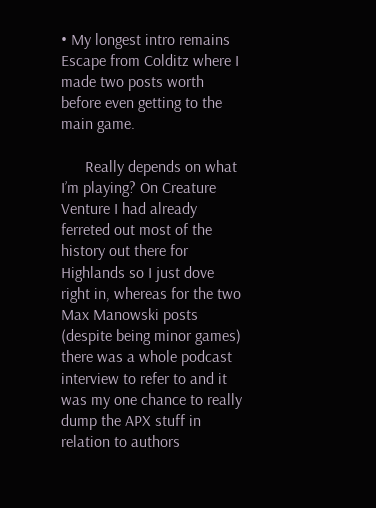• My longest intro remains Escape from Colditz where I made two posts worth before even getting to the main game.

      Really depends on what I’m playing? On Creature Venture I had already ferreted out most of the history out there for Highlands so I just dove right in, whereas for the two Max Manowski posts (despite being minor games) there was a whole podcast interview to refer to and it was my one chance to really dump the APX stuff in relation to authors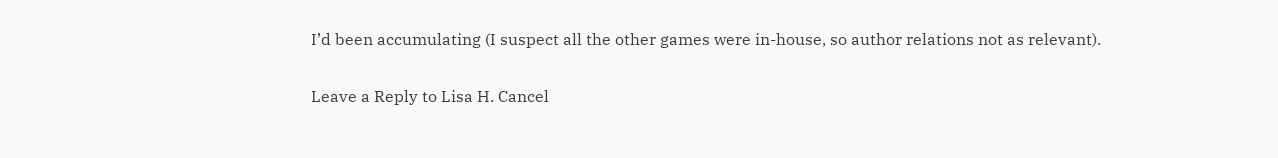I’d been accumulating (I suspect all the other games were in-house, so author relations not as relevant).

Leave a Reply to Lisa H. Cancel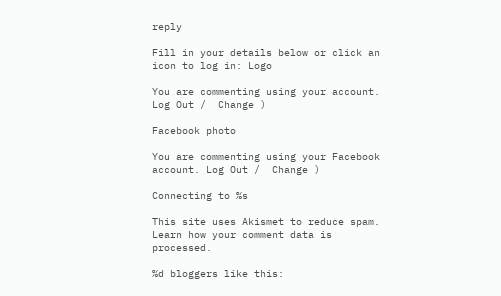reply

Fill in your details below or click an icon to log in: Logo

You are commenting using your account. Log Out /  Change )

Facebook photo

You are commenting using your Facebook account. Log Out /  Change )

Connecting to %s

This site uses Akismet to reduce spam. Learn how your comment data is processed.

%d bloggers like this: